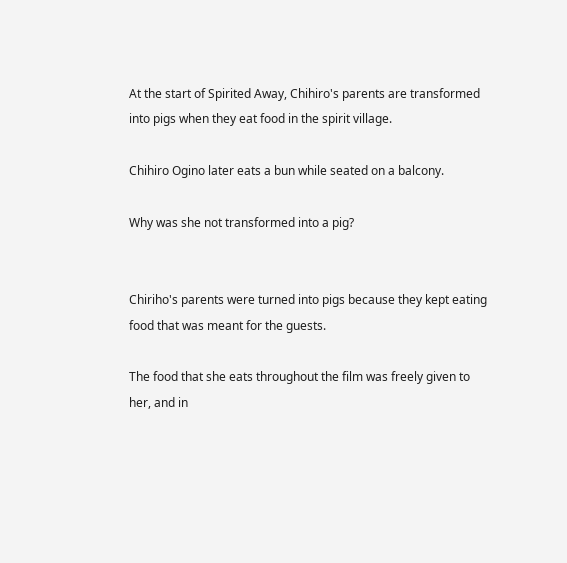At the start of Spirited Away, Chihiro's parents are transformed into pigs when they eat food in the spirit village.

Chihiro Ogino later eats a bun while seated on a balcony.

Why was she not transformed into a pig?


Chiriho's parents were turned into pigs because they kept eating food that was meant for the guests.

The food that she eats throughout the film was freely given to her, and in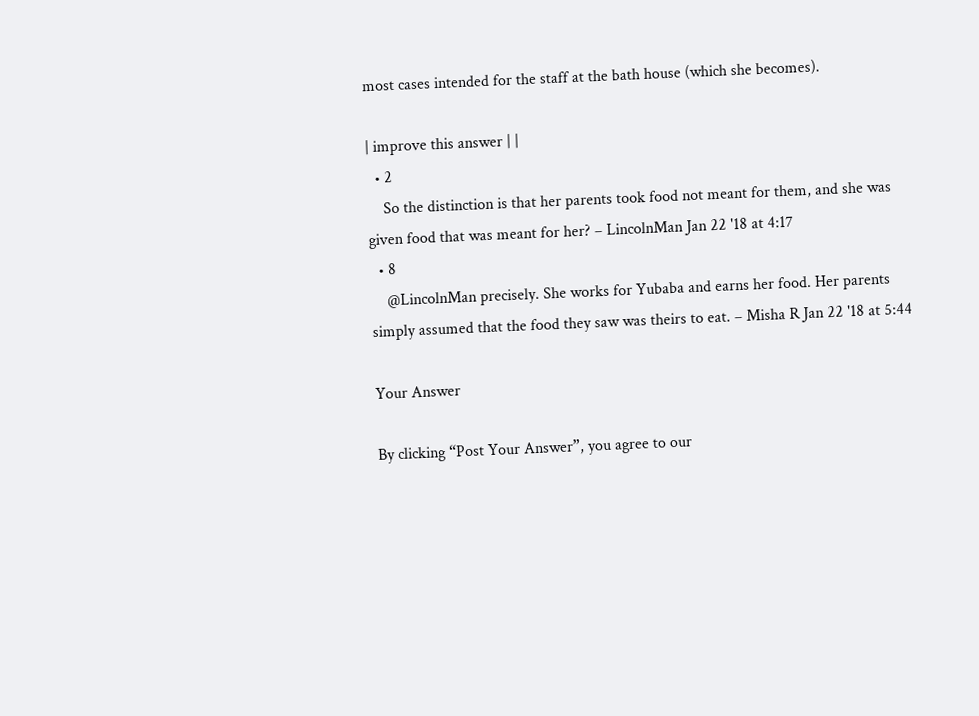most cases intended for the staff at the bath house (which she becomes).

| improve this answer | |
  • 2
    So the distinction is that her parents took food not meant for them, and she was given food that was meant for her? – LincolnMan Jan 22 '18 at 4:17
  • 8
    @LincolnMan precisely. She works for Yubaba and earns her food. Her parents simply assumed that the food they saw was theirs to eat. – Misha R Jan 22 '18 at 5:44

Your Answer

By clicking “Post Your Answer”, you agree to our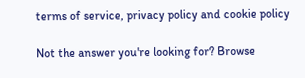terms of service, privacy policy and cookie policy

Not the answer you're looking for? Browse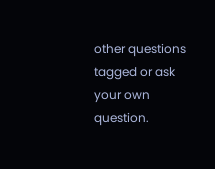other questions tagged or ask your own question.